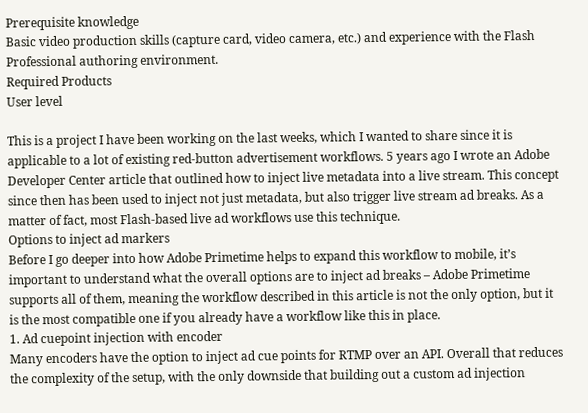Prerequisite knowledge
Basic video production skills (capture card, video camera, etc.) and experience with the Flash Professional authoring environment.
Required Products
User level

This is a project I have been working on the last weeks, which I wanted to share since it is applicable to a lot of existing red-button advertisement workflows. 5 years ago I wrote an Adobe Developer Center article that outlined how to inject live metadata into a live stream. This concept since then has been used to inject not just metadata, but also trigger live stream ad breaks. As a matter of fact, most Flash-based live ad workflows use this technique.
Options to inject ad markers
Before I go deeper into how Adobe Primetime helps to expand this workflow to mobile, it’s important to understand what the overall options are to inject ad breaks – Adobe Primetime supports all of them, meaning the workflow described in this article is not the only option, but it is the most compatible one if you already have a workflow like this in place.
1. Ad cuepoint injection with encoder
Many encoders have the option to inject ad cue points for RTMP over an API. Overall that reduces the complexity of the setup, with the only downside that building out a custom ad injection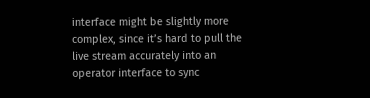interface might be slightly more complex, since it’s hard to pull the live stream accurately into an operator interface to sync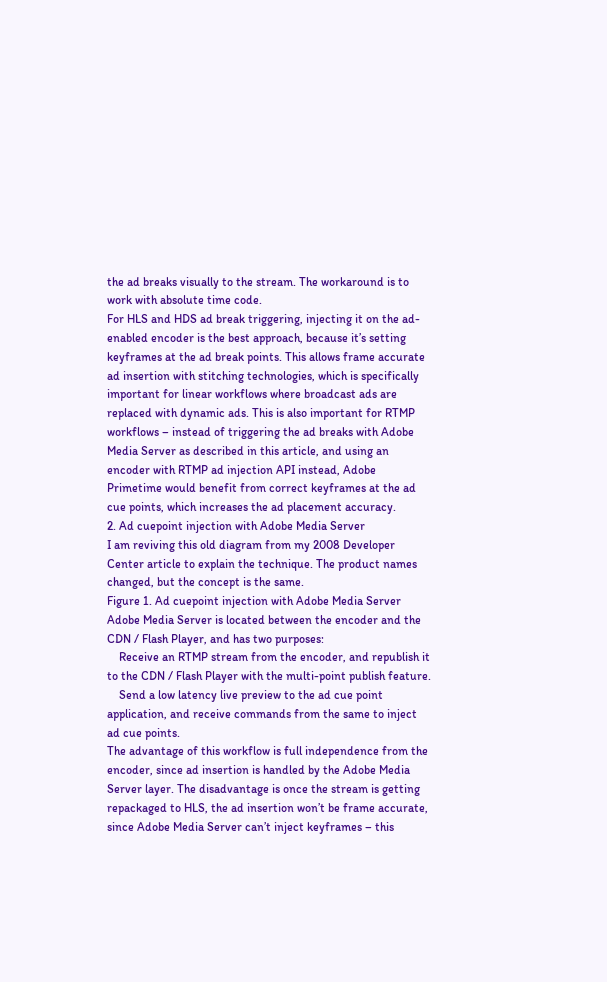the ad breaks visually to the stream. The workaround is to work with absolute time code.
For HLS and HDS ad break triggering, injecting it on the ad-enabled encoder is the best approach, because it’s setting keyframes at the ad break points. This allows frame accurate ad insertion with stitching technologies, which is specifically important for linear workflows where broadcast ads are replaced with dynamic ads. This is also important for RTMP workflows – instead of triggering the ad breaks with Adobe Media Server as described in this article, and using an encoder with RTMP ad injection API instead, Adobe Primetime would benefit from correct keyframes at the ad cue points, which increases the ad placement accuracy.
2. Ad cuepoint injection with Adobe Media Server
I am reviving this old diagram from my 2008 Developer Center article to explain the technique. The product names changed, but the concept is the same.
Figure 1. Ad cuepoint injection with Adobe Media Server
Adobe Media Server is located between the encoder and the CDN / Flash Player, and has two purposes:
    Receive an RTMP stream from the encoder, and republish it to the CDN / Flash Player with the multi-point publish feature.
    Send a low latency live preview to the ad cue point application, and receive commands from the same to inject ad cue points.
The advantage of this workflow is full independence from the encoder, since ad insertion is handled by the Adobe Media Server layer. The disadvantage is once the stream is getting repackaged to HLS, the ad insertion won’t be frame accurate, since Adobe Media Server can’t inject keyframes – this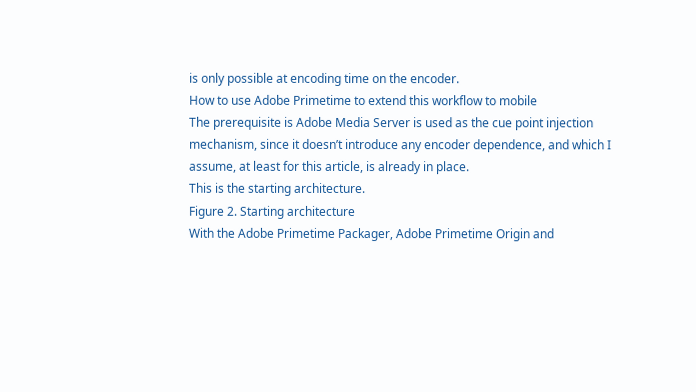is only possible at encoding time on the encoder.
How to use Adobe Primetime to extend this workflow to mobile
The prerequisite is Adobe Media Server is used as the cue point injection mechanism, since it doesn’t introduce any encoder dependence, and which I assume, at least for this article, is already in place.
This is the starting architecture.
Figure 2. Starting architecture
With the Adobe Primetime Packager, Adobe Primetime Origin and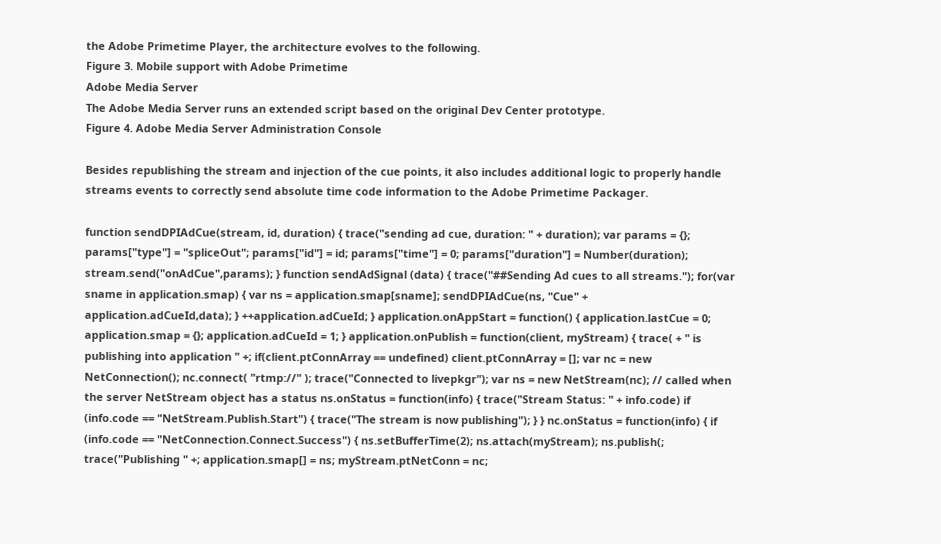the Adobe Primetime Player, the architecture evolves to the following.
Figure 3. Mobile support with Adobe Primetime
Adobe Media Server
The Adobe Media Server runs an extended script based on the original Dev Center prototype.
Figure 4. Adobe Media Server Administration Console

Besides republishing the stream and injection of the cue points, it also includes additional logic to properly handle streams events to correctly send absolute time code information to the Adobe Primetime Packager.

function sendDPIAdCue(stream, id, duration) { trace("sending ad cue, duration: " + duration); var params = {}; params["type"] = "spliceOut"; params["id"] = id; params["time"] = 0; params["duration"] = Number(duration); stream.send("onAdCue",params); } function sendAdSignal (data) { trace("##Sending Ad cues to all streams."); for(var sname in application.smap) { var ns = application.smap[sname]; sendDPIAdCue(ns, "Cue" + application.adCueId,data); } ++application.adCueId; } application.onAppStart = function() { application.lastCue = 0; application.smap = {}; application.adCueId = 1; } application.onPublish = function(client, myStream) { trace( + " is publishing into application " +; if(client.ptConnArray == undefined) client.ptConnArray = []; var nc = new NetConnection(); nc.connect( "rtmp://" ); trace("Connected to livepkgr"); var ns = new NetStream(nc); // called when the server NetStream object has a status ns.onStatus = function(info) { trace("Stream Status: " + info.code) if (info.code == "NetStream.Publish.Start") { trace("The stream is now publishing"); } } nc.onStatus = function(info) { if (info.code == "NetConnection.Connect.Success") { ns.setBufferTime(2); ns.attach(myStream); ns.publish(; trace("Publishing " +; application.smap[] = ns; myStream.ptNetConn = nc;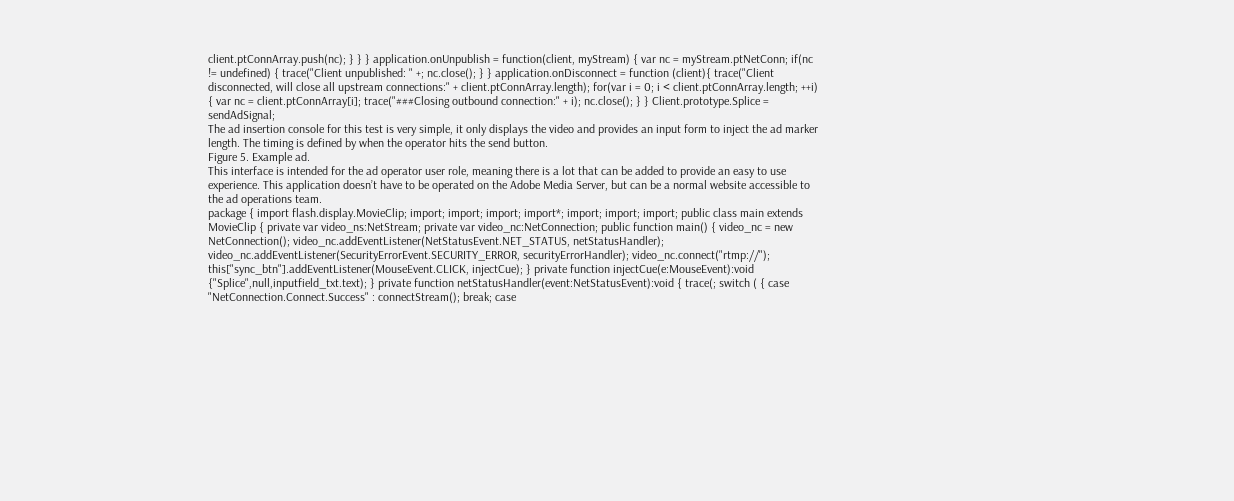client.ptConnArray.push(nc); } } } application.onUnpublish = function(client, myStream) { var nc = myStream.ptNetConn; if(nc != undefined) { trace("Client unpublished: " +; nc.close(); } } application.onDisconnect = function (client){ trace("Client disconnected, will close all upstream connections:" + client.ptConnArray.length); for(var i = 0; i < client.ptConnArray.length; ++i) { var nc = client.ptConnArray[i]; trace("###Closing outbound connection:" + i); nc.close(); } } Client.prototype.Splice = sendAdSignal;
The ad insertion console for this test is very simple, it only displays the video and provides an input form to inject the ad marker length. The timing is defined by when the operator hits the send button.
Figure 5. Example ad.
This interface is intended for the ad operator user role, meaning there is a lot that can be added to provide an easy to use experience. This application doesn’t have to be operated on the Adobe Media Server, but can be a normal website accessible to the ad operations team.
package { import flash.display.MovieClip; import; import; import; import*; import; import; import; public class main extends MovieClip { private var video_ns:NetStream; private var video_nc:NetConnection; public function main() { video_nc = new NetConnection(); video_nc.addEventListener(NetStatusEvent.NET_STATUS, netStatusHandler); video_nc.addEventListener(SecurityErrorEvent.SECURITY_ERROR, securityErrorHandler); video_nc.connect("rtmp://"); this["sync_btn"].addEventListener(MouseEvent.CLICK, injectCue); } private function injectCue(e:MouseEvent):void {"Splice",null,inputfield_txt.text); } private function netStatusHandler(event:NetStatusEvent):void { trace(; switch ( { case "NetConnection.Connect.Success" : connectStream(); break; case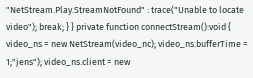"NetStream.Play.StreamNotFound" : trace("Unable to locate video"); break; } } private function connectStream():void { video_ns = new NetStream(video_nc); video_ns.bufferTime = 1;"jens"); video_ns.client = new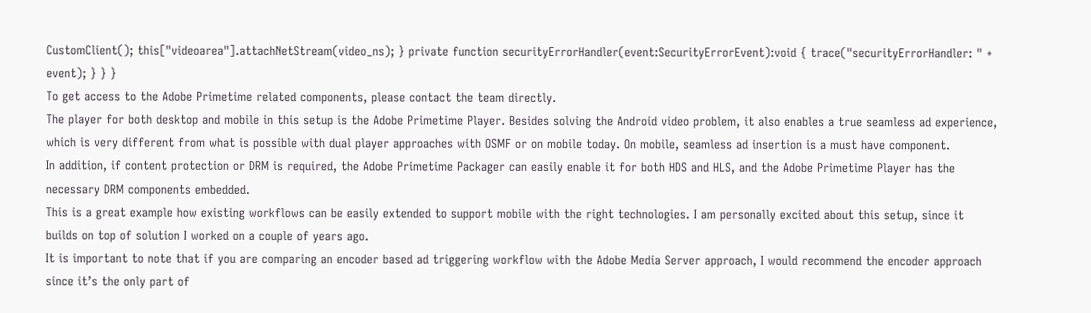CustomClient(); this["videoarea"].attachNetStream(video_ns); } private function securityErrorHandler(event:SecurityErrorEvent):void { trace("securityErrorHandler: " + event); } } }
To get access to the Adobe Primetime related components, please contact the team directly.
The player for both desktop and mobile in this setup is the Adobe Primetime Player. Besides solving the Android video problem, it also enables a true seamless ad experience, which is very different from what is possible with dual player approaches with OSMF or on mobile today. On mobile, seamless ad insertion is a must have component.
In addition, if content protection or DRM is required, the Adobe Primetime Packager can easily enable it for both HDS and HLS, and the Adobe Primetime Player has the necessary DRM components embedded.
This is a great example how existing workflows can be easily extended to support mobile with the right technologies. I am personally excited about this setup, since it builds on top of solution I worked on a couple of years ago.
It is important to note that if you are comparing an encoder based ad triggering workflow with the Adobe Media Server approach, I would recommend the encoder approach since it’s the only part of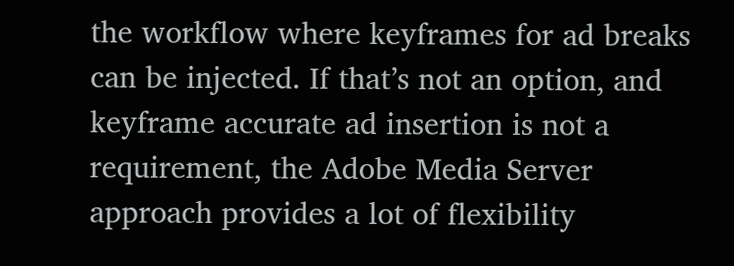the workflow where keyframes for ad breaks can be injected. If that’s not an option, and keyframe accurate ad insertion is not a requirement, the Adobe Media Server approach provides a lot of flexibility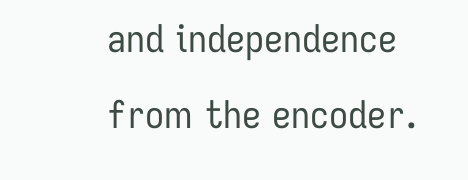and independence from the encoder.